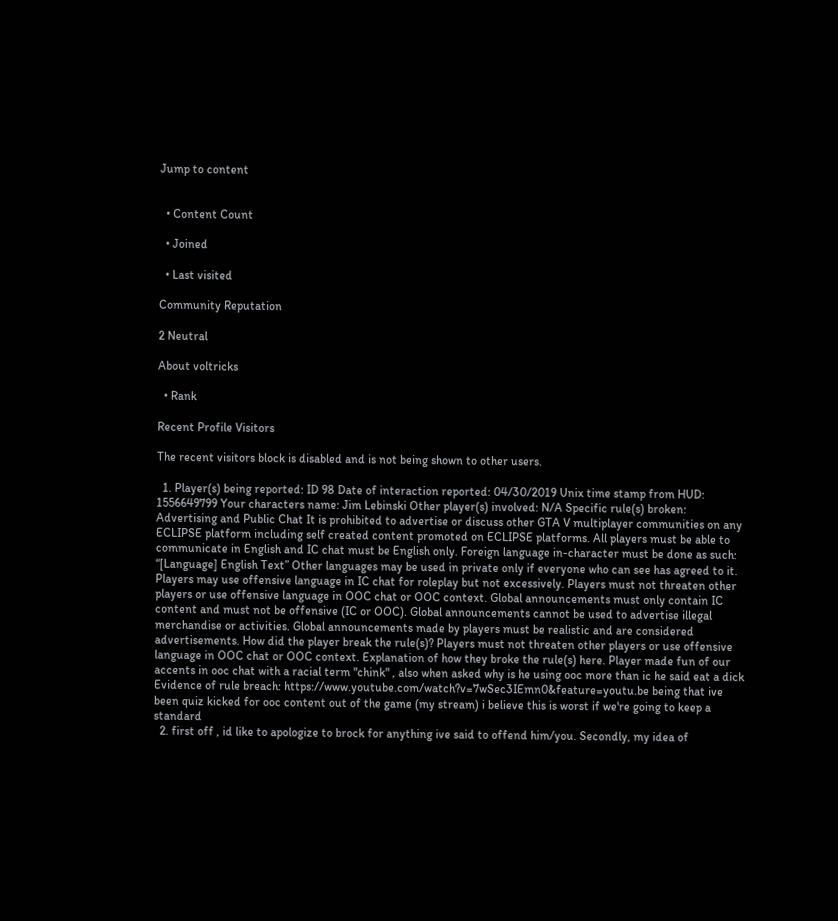Jump to content


  • Content Count

  • Joined

  • Last visited

Community Reputation

2 Neutral

About voltricks

  • Rank

Recent Profile Visitors

The recent visitors block is disabled and is not being shown to other users.

  1. Player(s) being reported: ID 98 Date of interaction reported: 04/30/2019 Unix time stamp from HUD: 1556649799 Your characters name: Jim Lebinski Other player(s) involved: N/A Specific rule(s) broken: Advertising and Public Chat It is prohibited to advertise or discuss other GTA V multiplayer communities on any ECLIPSE platform including self created content promoted on ECLIPSE platforms. All players must be able to communicate in English and IC chat must be English only. Foreign language in-character must be done as such: “[Language] English Text” Other languages may be used in private only if everyone who can see has agreed to it. Players may use offensive language in IC chat for roleplay but not excessively. Players must not threaten other players or use offensive language in OOC chat or OOC context. Global announcements must only contain IC content and must not be offensive (IC or OOC). Global announcements cannot be used to advertise illegal merchandise or activities. Global announcements made by players must be realistic and are considered advertisements. How did the player break the rule(s)? Players must not threaten other players or use offensive language in OOC chat or OOC context. Explanation of how they broke the rule(s) here. Player made fun of our accents in ooc chat with a racial term "chink" , also when asked why is he using ooc more than ic he said eat a dick Evidence of rule breach: https://www.youtube.com/watch?v=7wSec3IEmn0&feature=youtu.be being that ive been quiz kicked for ooc content out of the game (my stream) i believe this is worst if we're going to keep a standard
  2. first off , id like to apologize to brock for anything ive said to offend him/you. Secondly, my idea of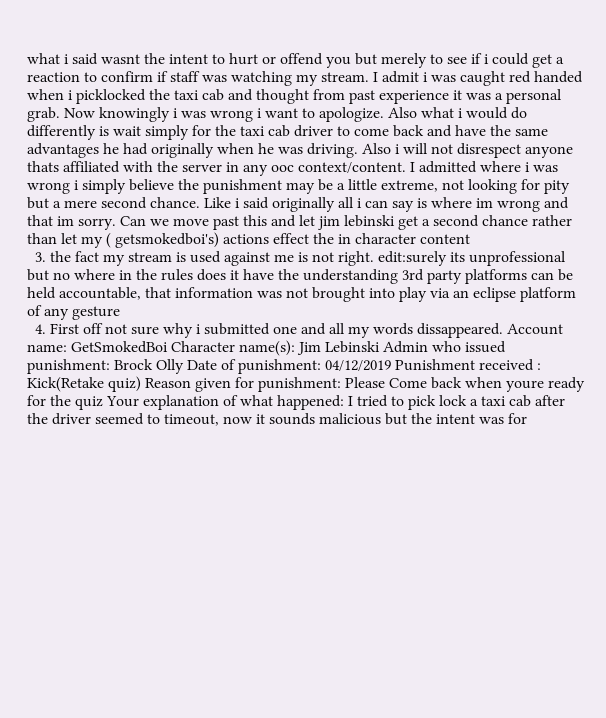what i said wasnt the intent to hurt or offend you but merely to see if i could get a reaction to confirm if staff was watching my stream. I admit i was caught red handed when i picklocked the taxi cab and thought from past experience it was a personal grab. Now knowingly i was wrong i want to apologize. Also what i would do differently is wait simply for the taxi cab driver to come back and have the same advantages he had originally when he was driving. Also i will not disrespect anyone thats affiliated with the server in any ooc context/content. I admitted where i was wrong i simply believe the punishment may be a little extreme, not looking for pity but a mere second chance. Like i said originally all i can say is where im wrong and that im sorry. Can we move past this and let jim lebinski get a second chance rather than let my ( getsmokedboi's) actions effect the in character content
  3. the fact my stream is used against me is not right. edit:surely its unprofessional but no where in the rules does it have the understanding 3rd party platforms can be held accountable, that information was not brought into play via an eclipse platform of any gesture
  4. First off not sure why i submitted one and all my words dissappeared. Account name: GetSmokedBoi Character name(s): Jim Lebinski Admin who issued punishment: Brock Olly Date of punishment: 04/12/2019 Punishment received : Kick(Retake quiz) Reason given for punishment: Please Come back when youre ready for the quiz Your explanation of what happened: I tried to pick lock a taxi cab after the driver seemed to timeout, now it sounds malicious but the intent was for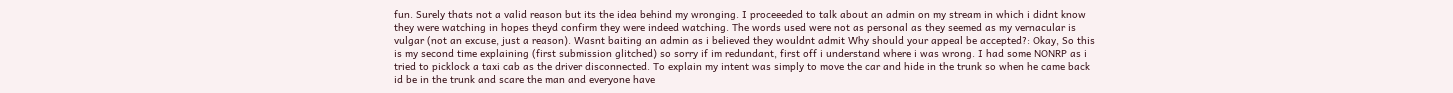fun. Surely thats not a valid reason but its the idea behind my wronging. I proceeeded to talk about an admin on my stream in which i didnt know they were watching in hopes theyd confirm they were indeed watching. The words used were not as personal as they seemed as my vernacular is vulgar (not an excuse, just a reason). Wasnt baiting an admin as i believed they wouldnt admit Why should your appeal be accepted?: Okay, So this is my second time explaining (first submission glitched) so sorry if im redundant, first off i understand where i was wrong. I had some NONRP as i tried to picklock a taxi cab as the driver disconnected. To explain my intent was simply to move the car and hide in the trunk so when he came back id be in the trunk and scare the man and everyone have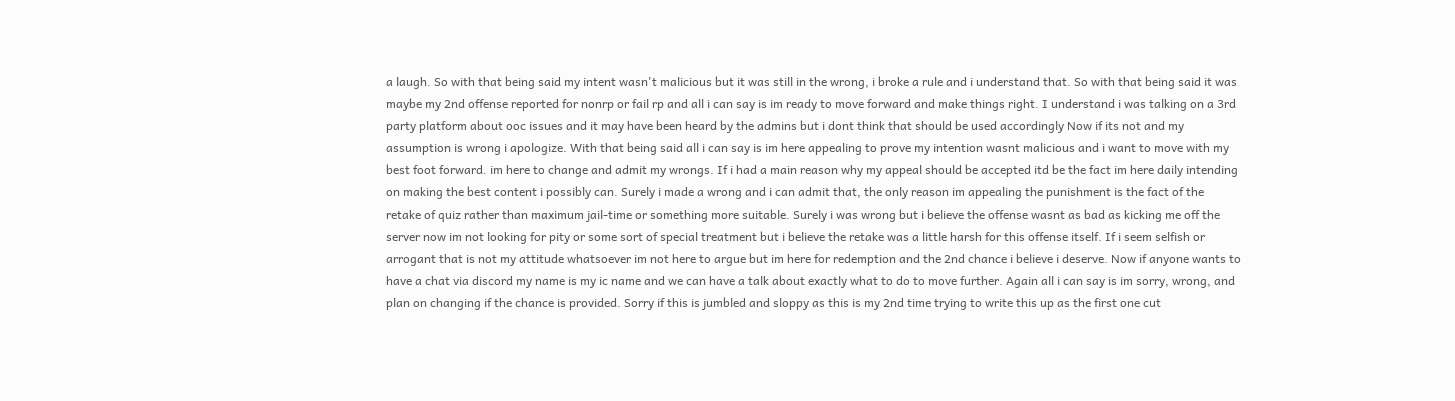a laugh. So with that being said my intent wasn't malicious but it was still in the wrong, i broke a rule and i understand that. So with that being said it was maybe my 2nd offense reported for nonrp or fail rp and all i can say is im ready to move forward and make things right. I understand i was talking on a 3rd party platform about ooc issues and it may have been heard by the admins but i dont think that should be used accordingly Now if its not and my assumption is wrong i apologize. With that being said all i can say is im here appealing to prove my intention wasnt malicious and i want to move with my best foot forward. im here to change and admit my wrongs. If i had a main reason why my appeal should be accepted itd be the fact im here daily intending on making the best content i possibly can. Surely i made a wrong and i can admit that, the only reason im appealing the punishment is the fact of the retake of quiz rather than maximum jail-time or something more suitable. Surely i was wrong but i believe the offense wasnt as bad as kicking me off the server now im not looking for pity or some sort of special treatment but i believe the retake was a little harsh for this offense itself. If i seem selfish or arrogant that is not my attitude whatsoever im not here to argue but im here for redemption and the 2nd chance i believe i deserve. Now if anyone wants to have a chat via discord my name is my ic name and we can have a talk about exactly what to do to move further. Again all i can say is im sorry, wrong, and plan on changing if the chance is provided. Sorry if this is jumbled and sloppy as this is my 2nd time trying to write this up as the first one cut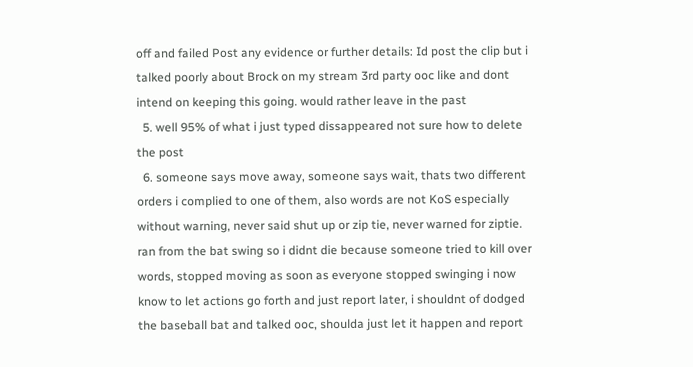off and failed Post any evidence or further details: Id post the clip but i talked poorly about Brock on my stream 3rd party ooc like and dont intend on keeping this going. would rather leave in the past
  5. well 95% of what i just typed dissappeared not sure how to delete the post
  6. someone says move away, someone says wait, thats two different orders i complied to one of them, also words are not KoS especially without warning, never said shut up or zip tie, never warned for ziptie. ran from the bat swing so i didnt die because someone tried to kill over words, stopped moving as soon as everyone stopped swinging i now know to let actions go forth and just report later, i shouldnt of dodged the baseball bat and talked ooc, shoulda just let it happen and report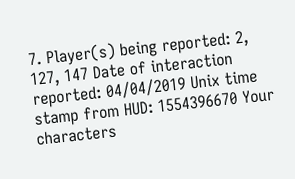7. Player(s) being reported: 2, 127, 147 Date of interaction reported: 04/04/2019 Unix time stamp from HUD: 1554396670 Your characters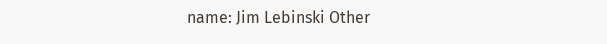name: Jim Lebinski Other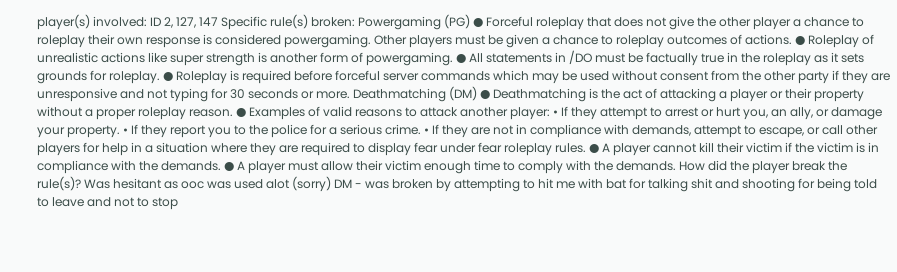player(s) involved: ID 2, 127, 147 Specific rule(s) broken: Powergaming (PG) ● Forceful roleplay that does not give the other player a chance to roleplay their own response is considered powergaming. Other players must be given a chance to roleplay outcomes of actions. ● Roleplay of unrealistic actions like super strength is another form of powergaming. ● All statements in /DO must be factually true in the roleplay as it sets grounds for roleplay. ● Roleplay is required before forceful server commands which may be used without consent from the other party if they are unresponsive and not typing for 30 seconds or more. Deathmatching (DM) ● Deathmatching is the act of attacking a player or their property without a proper roleplay reason. ● Examples of valid reasons to attack another player: • If they attempt to arrest or hurt you, an ally, or damage your property. • If they report you to the police for a serious crime. • If they are not in compliance with demands, attempt to escape, or call other players for help in a situation where they are required to display fear under fear roleplay rules. ● A player cannot kill their victim if the victim is in compliance with the demands. ● A player must allow their victim enough time to comply with the demands. How did the player break the rule(s)? Was hesitant as ooc was used alot (sorry) DM - was broken by attempting to hit me with bat for talking shit and shooting for being told to leave and not to stop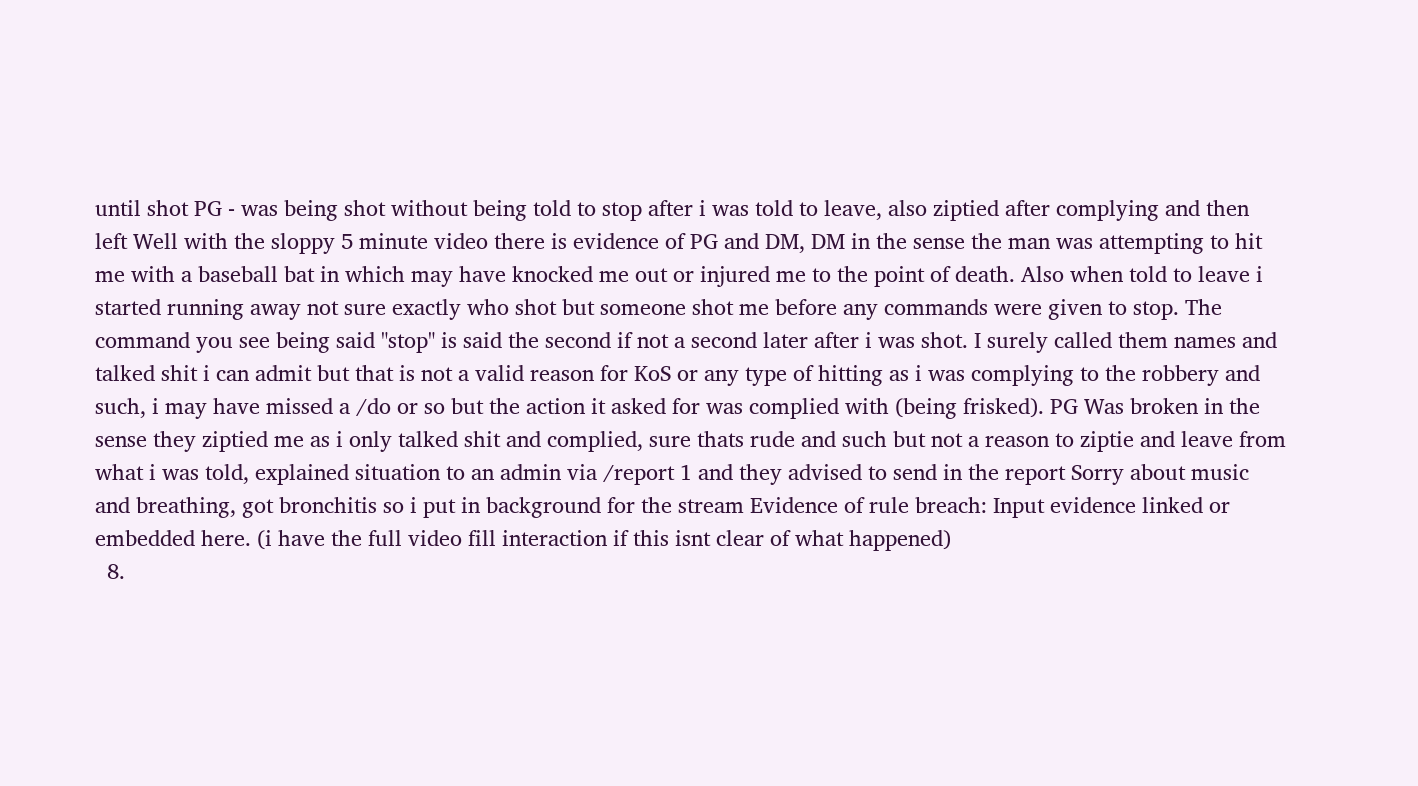until shot PG - was being shot without being told to stop after i was told to leave, also ziptied after complying and then left Well with the sloppy 5 minute video there is evidence of PG and DM, DM in the sense the man was attempting to hit me with a baseball bat in which may have knocked me out or injured me to the point of death. Also when told to leave i started running away not sure exactly who shot but someone shot me before any commands were given to stop. The command you see being said "stop" is said the second if not a second later after i was shot. I surely called them names and talked shit i can admit but that is not a valid reason for KoS or any type of hitting as i was complying to the robbery and such, i may have missed a /do or so but the action it asked for was complied with (being frisked). PG Was broken in the sense they ziptied me as i only talked shit and complied, sure thats rude and such but not a reason to ziptie and leave from what i was told, explained situation to an admin via /report 1 and they advised to send in the report Sorry about music and breathing, got bronchitis so i put in background for the stream Evidence of rule breach: Input evidence linked or embedded here. (i have the full video fill interaction if this isnt clear of what happened)
  8.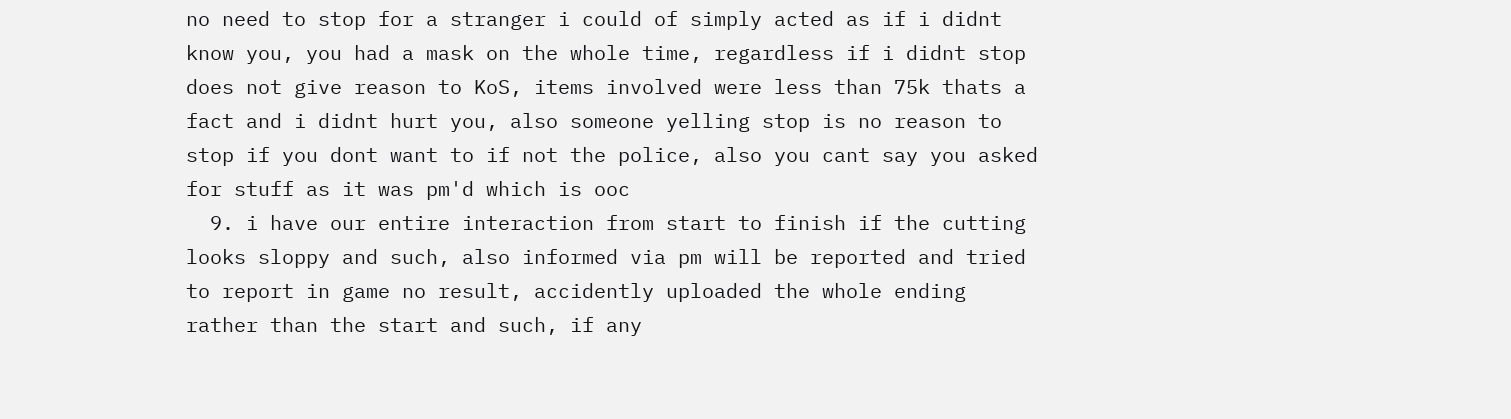no need to stop for a stranger i could of simply acted as if i didnt know you, you had a mask on the whole time, regardless if i didnt stop does not give reason to KoS, items involved were less than 75k thats a fact and i didnt hurt you, also someone yelling stop is no reason to stop if you dont want to if not the police, also you cant say you asked for stuff as it was pm'd which is ooc
  9. i have our entire interaction from start to finish if the cutting looks sloppy and such, also informed via pm will be reported and tried to report in game no result, accidently uploaded the whole ending rather than the start and such, if any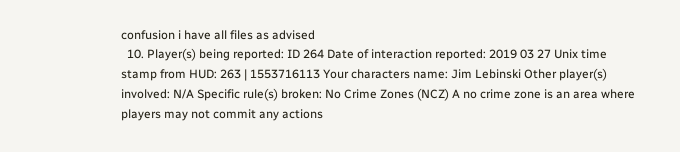confusion i have all files as advised
  10. Player(s) being reported: ID 264 Date of interaction reported: 2019 03 27 Unix time stamp from HUD: 263 | 1553716113 Your characters name: Jim Lebinski Other player(s) involved: N/A Specific rule(s) broken: No Crime Zones (NCZ) A no crime zone is an area where players may not commit any actions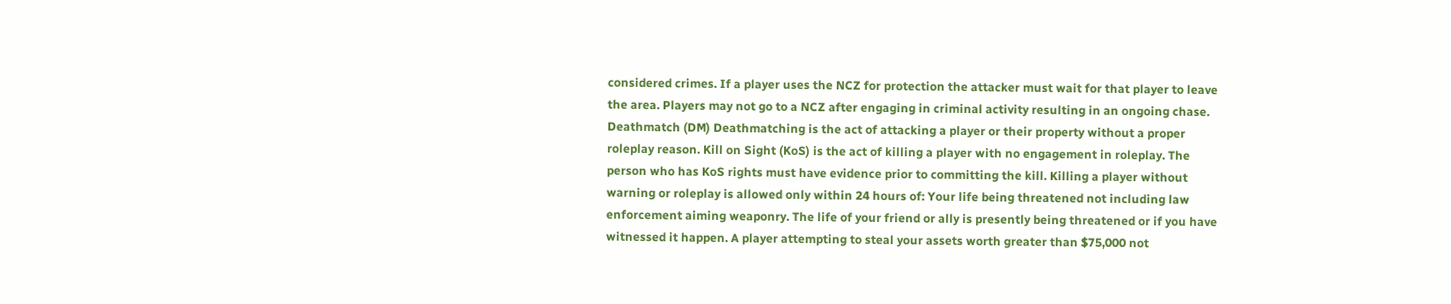considered crimes. If a player uses the NCZ for protection the attacker must wait for that player to leave the area. Players may not go to a NCZ after engaging in criminal activity resulting in an ongoing chase. Deathmatch (DM) Deathmatching is the act of attacking a player or their property without a proper roleplay reason. Kill on Sight (KoS) is the act of killing a player with no engagement in roleplay. The person who has KoS rights must have evidence prior to committing the kill. Killing a player without warning or roleplay is allowed only within 24 hours of: Your life being threatened not including law enforcement aiming weaponry. The life of your friend or ally is presently being threatened or if you have witnessed it happen. A player attempting to steal your assets worth greater than $75,000 not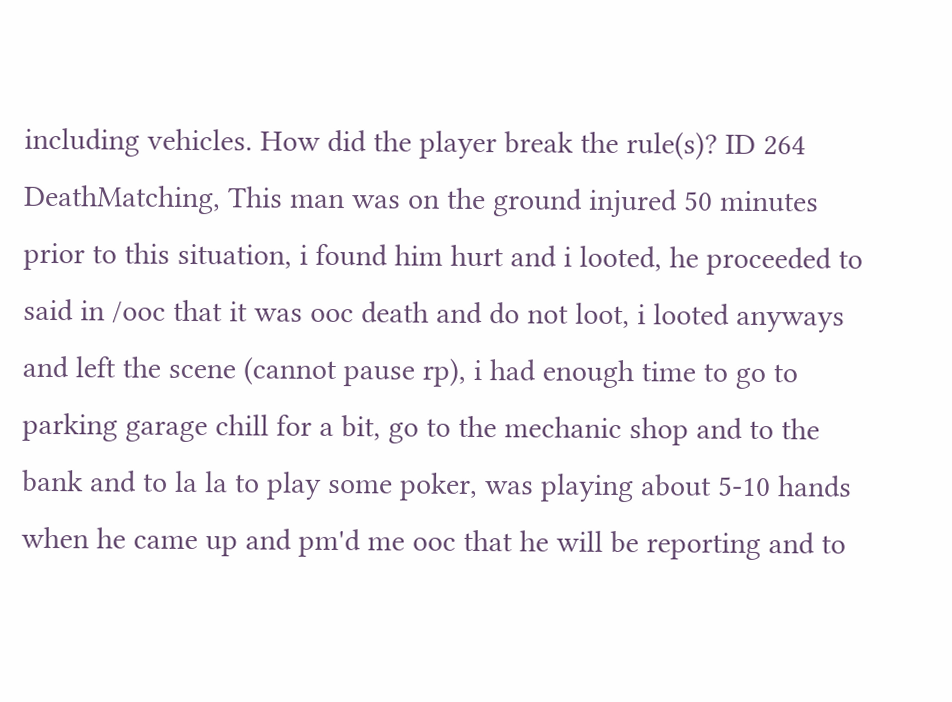including vehicles. How did the player break the rule(s)? ID 264 DeathMatching, This man was on the ground injured 50 minutes prior to this situation, i found him hurt and i looted, he proceeded to said in /ooc that it was ooc death and do not loot, i looted anyways and left the scene (cannot pause rp), i had enough time to go to parking garage chill for a bit, go to the mechanic shop and to the bank and to la la to play some poker, was playing about 5-10 hands when he came up and pm'd me ooc that he will be reporting and to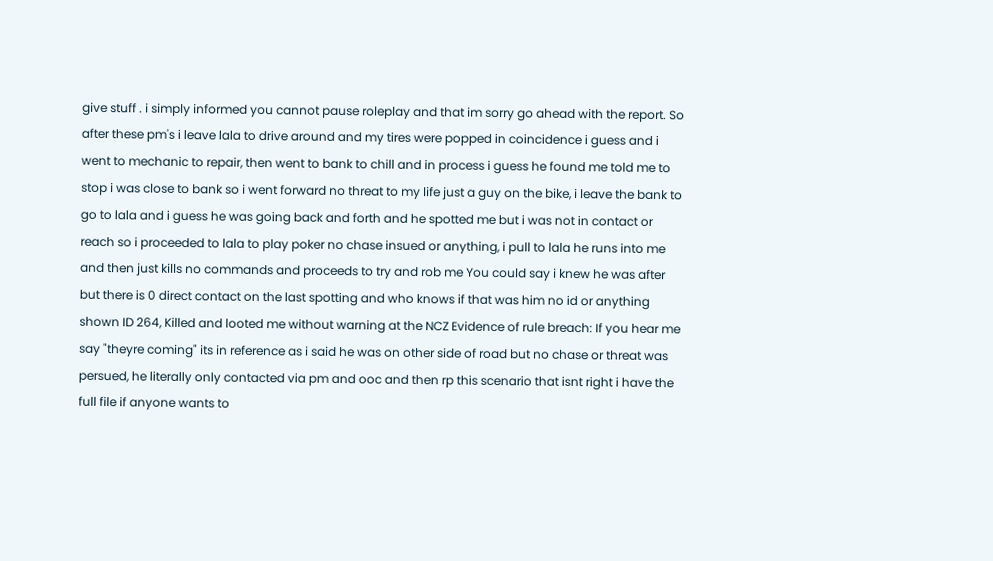give stuff . i simply informed you cannot pause roleplay and that im sorry go ahead with the report. So after these pm's i leave lala to drive around and my tires were popped in coincidence i guess and i went to mechanic to repair, then went to bank to chill and in process i guess he found me told me to stop i was close to bank so i went forward no threat to my life just a guy on the bike, i leave the bank to go to lala and i guess he was going back and forth and he spotted me but i was not in contact or reach so i proceeded to lala to play poker no chase insued or anything, i pull to lala he runs into me and then just kills no commands and proceeds to try and rob me You could say i knew he was after but there is 0 direct contact on the last spotting and who knows if that was him no id or anything shown ID 264, Killed and looted me without warning at the NCZ Evidence of rule breach: If you hear me say "theyre coming" its in reference as i said he was on other side of road but no chase or threat was persued, he literally only contacted via pm and ooc and then rp this scenario that isnt right i have the full file if anyone wants to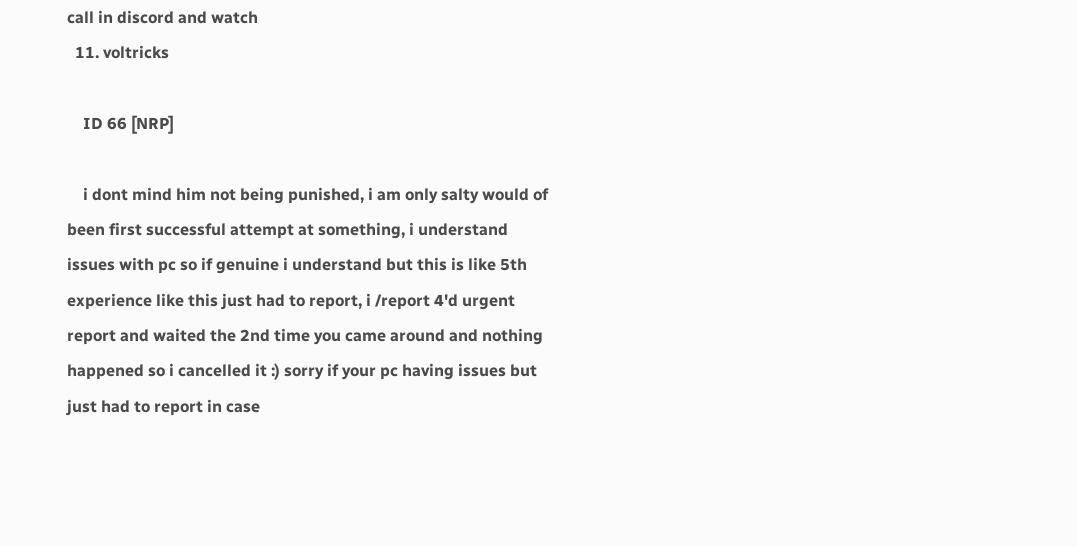call in discord and watch
  11. voltricks

    ID 66 [NRP]

    i dont mind him not being punished, i am only salty would of been first successful attempt at something, i understand issues with pc so if genuine i understand but this is like 5th experience like this just had to report, i /report 4'd urgent report and waited the 2nd time you came around and nothing happened so i cancelled it :) sorry if your pc having issues but just had to report in case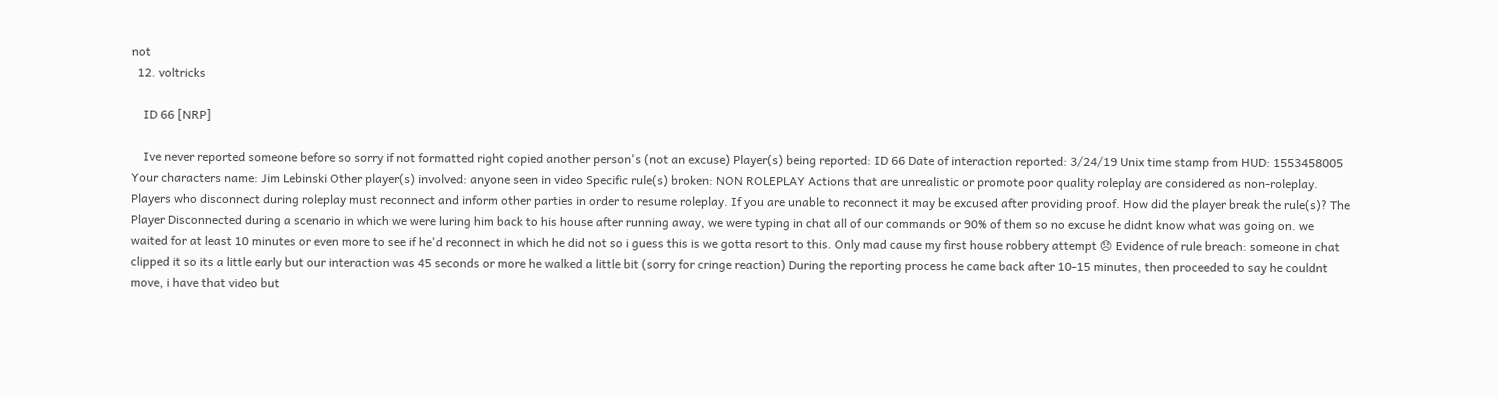not
  12. voltricks

    ID 66 [NRP]

    Ive never reported someone before so sorry if not formatted right copied another person's (not an excuse) Player(s) being reported: ID 66 Date of interaction reported: 3/24/19 Unix time stamp from HUD: 1553458005 Your characters name: Jim Lebinski Other player(s) involved: anyone seen in video Specific rule(s) broken: NON ROLEPLAY Actions that are unrealistic or promote poor quality roleplay are considered as non-roleplay. Players who disconnect during roleplay must reconnect and inform other parties in order to resume roleplay. If you are unable to reconnect it may be excused after providing proof. How did the player break the rule(s)? The Player Disconnected during a scenario in which we were luring him back to his house after running away, we were typing in chat all of our commands or 90% of them so no excuse he didnt know what was going on. we waited for at least 10 minutes or even more to see if he'd reconnect in which he did not so i guess this is we gotta resort to this. Only mad cause my first house robbery attempt 😞 Evidence of rule breach: someone in chat clipped it so its a little early but our interaction was 45 seconds or more he walked a little bit (sorry for cringe reaction) During the reporting process he came back after 10-15 minutes, then proceeded to say he couldnt move, i have that video but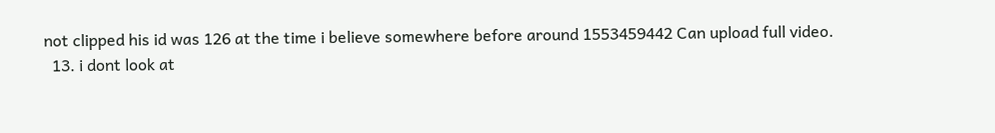not clipped his id was 126 at the time i believe somewhere before around 1553459442 Can upload full video.
  13. i dont look at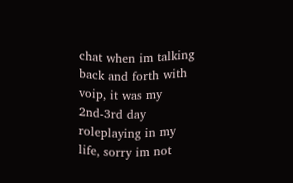chat when im talking back and forth with voip, it was my 2nd-3rd day roleplaying in my life, sorry im not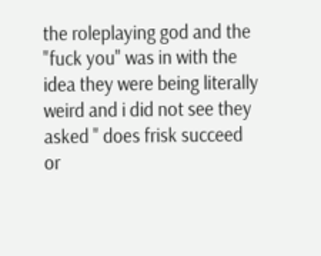the roleplaying god and the "fuck you" was in with the idea they were being literally weird and i did not see they asked " does frisk succeed or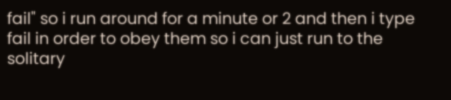fail" so i run around for a minute or 2 and then i type fail in order to obey them so i can just run to the solitary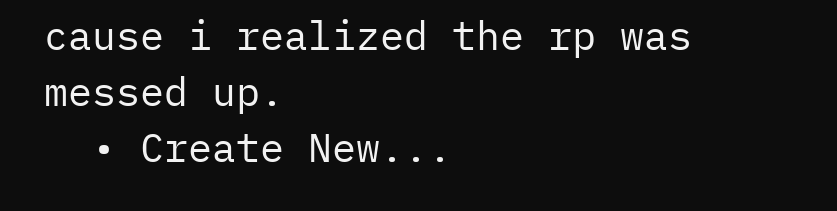cause i realized the rp was messed up.
  • Create New...